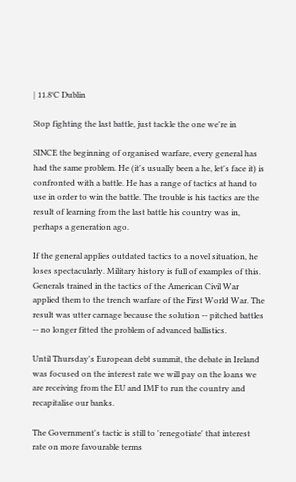| 11.8°C Dublin

Stop fighting the last battle, just tackle the one we're in

SINCE the beginning of organised warfare, every general has had the same problem. He (it's usually been a he, let's face it) is confronted with a battle. He has a range of tactics at hand to use in order to win the battle. The trouble is his tactics are the result of learning from the last battle his country was in, perhaps a generation ago.

If the general applies outdated tactics to a novel situation, he loses spectacularly. Military history is full of examples of this. Generals trained in the tactics of the American Civil War applied them to the trench warfare of the First World War. The result was utter carnage because the solution -- pitched battles -- no longer fitted the problem of advanced ballistics.

Until Thursday's European debt summit, the debate in Ireland was focused on the interest rate we will pay on the loans we are receiving from the EU and IMF to run the country and recapitalise our banks.

The Government's tactic is still to 'renegotiate' that interest rate on more favourable terms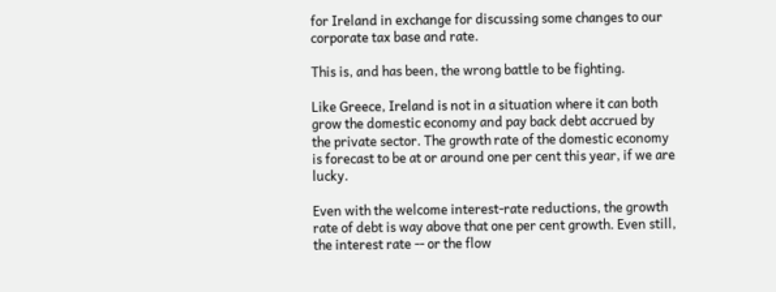for Ireland in exchange for discussing some changes to our corporate tax base and rate.

This is, and has been, the wrong battle to be fighting.

Like Greece, Ireland is not in a situation where it can both grow the domestic economy and pay back debt accrued by the private sector. The growth rate of the domestic economy is forecast to be at or around one per cent this year, if we are lucky.

Even with the welcome interest-rate reductions, the growth rate of debt is way above that one per cent growth. Even still, the interest rate -- or the flow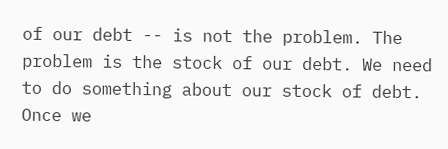of our debt -- is not the problem. The problem is the stock of our debt. We need to do something about our stock of debt. Once we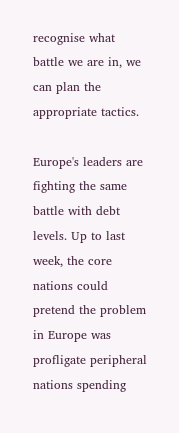recognise what battle we are in, we can plan the appropriate tactics.

Europe's leaders are fighting the same battle with debt levels. Up to last week, the core nations could pretend the problem in Europe was profligate peripheral nations spending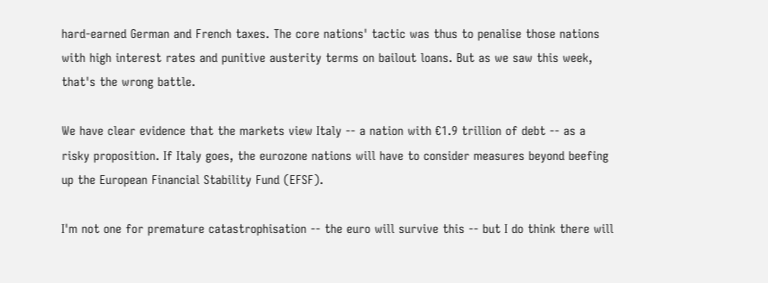hard-earned German and French taxes. The core nations' tactic was thus to penalise those nations with high interest rates and punitive austerity terms on bailout loans. But as we saw this week, that's the wrong battle.

We have clear evidence that the markets view Italy -- a nation with €1.9 trillion of debt -- as a risky proposition. If Italy goes, the eurozone nations will have to consider measures beyond beefing up the European Financial Stability Fund (EFSF).

I'm not one for premature catastrophisation -- the euro will survive this -- but I do think there will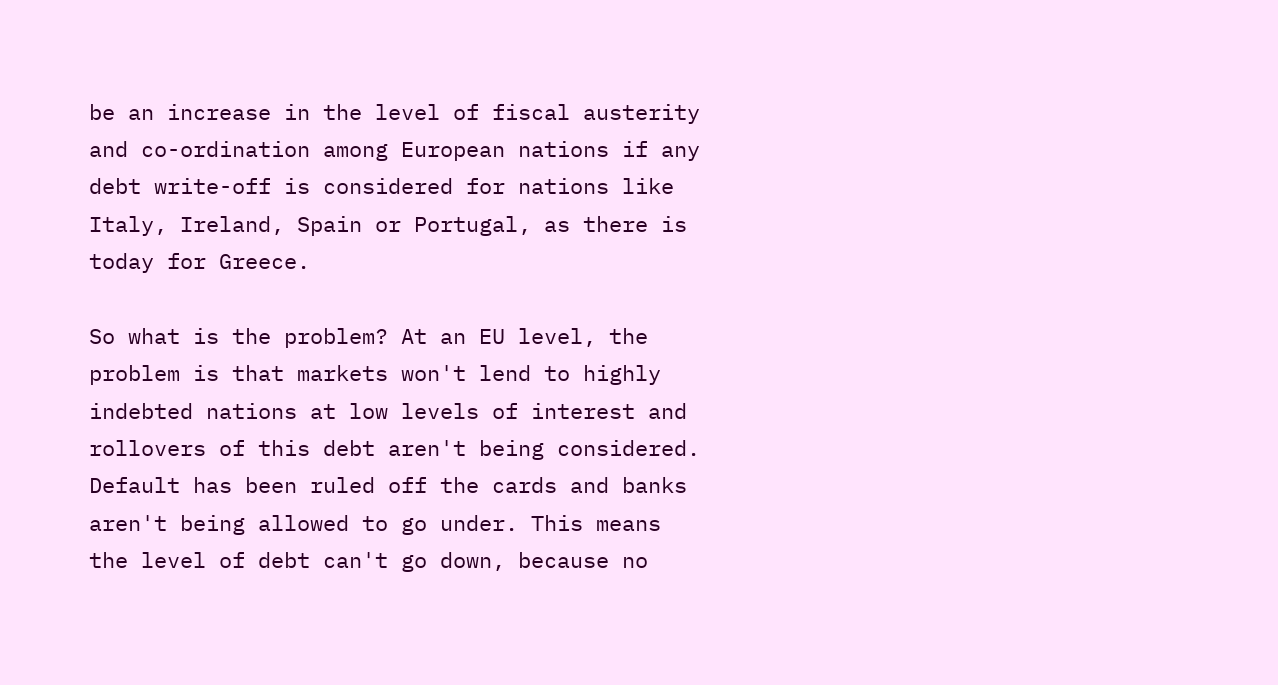be an increase in the level of fiscal austerity and co-ordination among European nations if any debt write-off is considered for nations like Italy, Ireland, Spain or Portugal, as there is today for Greece.

So what is the problem? At an EU level, the problem is that markets won't lend to highly indebted nations at low levels of interest and rollovers of this debt aren't being considered. Default has been ruled off the cards and banks aren't being allowed to go under. This means the level of debt can't go down, because no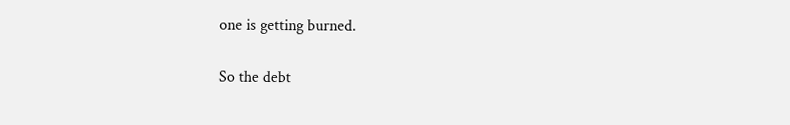one is getting burned.

So the debt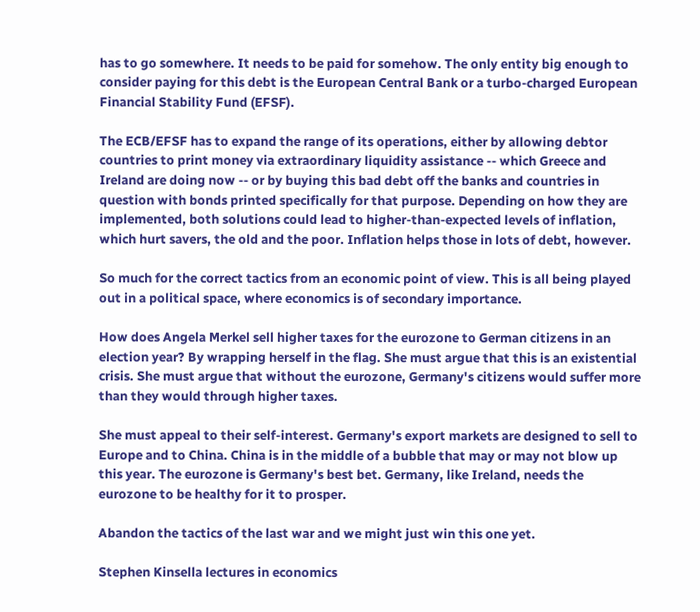has to go somewhere. It needs to be paid for somehow. The only entity big enough to consider paying for this debt is the European Central Bank or a turbo-charged European Financial Stability Fund (EFSF).

The ECB/EFSF has to expand the range of its operations, either by allowing debtor countries to print money via extraordinary liquidity assistance -- which Greece and Ireland are doing now -- or by buying this bad debt off the banks and countries in question with bonds printed specifically for that purpose. Depending on how they are implemented, both solutions could lead to higher-than-expected levels of inflation, which hurt savers, the old and the poor. Inflation helps those in lots of debt, however.

So much for the correct tactics from an economic point of view. This is all being played out in a political space, where economics is of secondary importance.

How does Angela Merkel sell higher taxes for the eurozone to German citizens in an election year? By wrapping herself in the flag. She must argue that this is an existential crisis. She must argue that without the eurozone, Germany's citizens would suffer more than they would through higher taxes.

She must appeal to their self-interest. Germany's export markets are designed to sell to Europe and to China. China is in the middle of a bubble that may or may not blow up this year. The eurozone is Germany's best bet. Germany, like Ireland, needs the eurozone to be healthy for it to prosper.

Abandon the tactics of the last war and we might just win this one yet.

Stephen Kinsella lectures in economics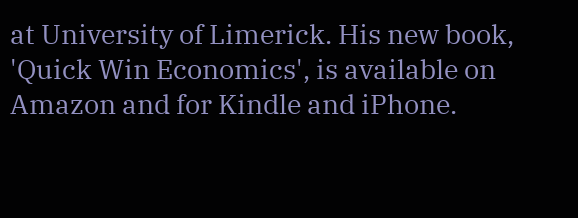at University of Limerick. His new book, 'Quick Win Economics', is available on Amazon and for Kindle and iPhone.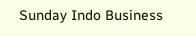Sunday Indo Business